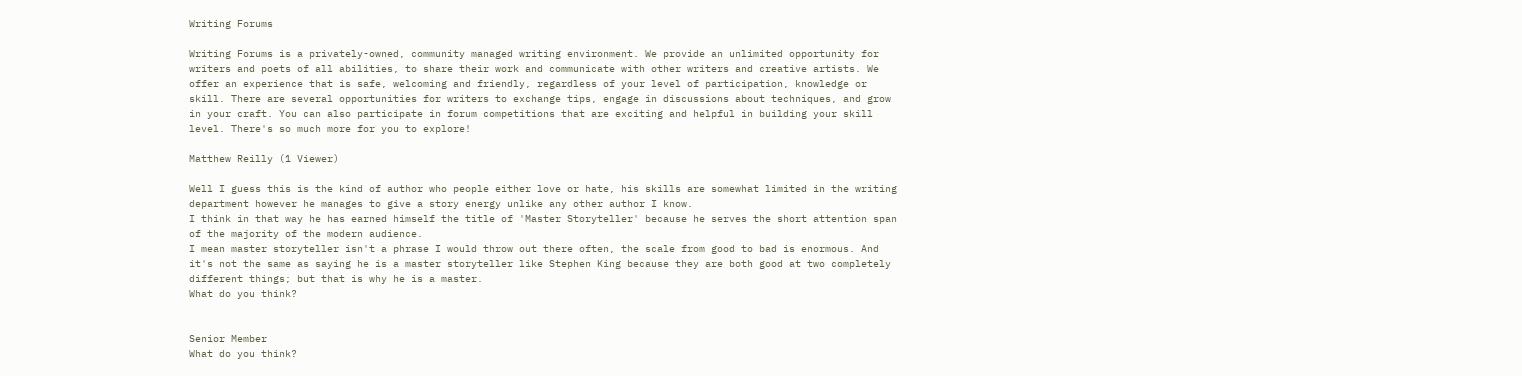Writing Forums

Writing Forums is a privately-owned, community managed writing environment. We provide an unlimited opportunity for writers and poets of all abilities, to share their work and communicate with other writers and creative artists. We offer an experience that is safe, welcoming and friendly, regardless of your level of participation, knowledge or skill. There are several opportunities for writers to exchange tips, engage in discussions about techniques, and grow in your craft. You can also participate in forum competitions that are exciting and helpful in building your skill level. There's so much more for you to explore!

Matthew Reilly (1 Viewer)

Well I guess this is the kind of author who people either love or hate, his skills are somewhat limited in the writing department however he manages to give a story energy unlike any other author I know.
I think in that way he has earned himself the title of 'Master Storyteller' because he serves the short attention span of the majority of the modern audience.
I mean master storyteller isn't a phrase I would throw out there often, the scale from good to bad is enormous. And it's not the same as saying he is a master storyteller like Stephen King because they are both good at two completely different things; but that is why he is a master.
What do you think?


Senior Member
What do you think?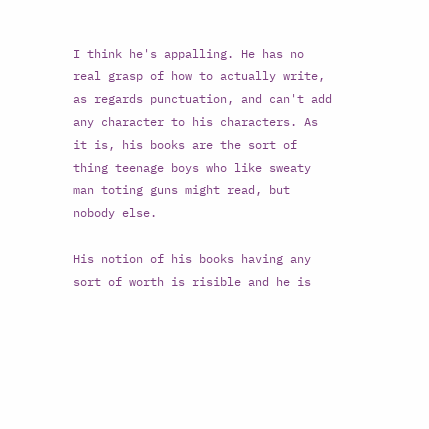I think he's appalling. He has no real grasp of how to actually write, as regards punctuation, and can't add any character to his characters. As it is, his books are the sort of thing teenage boys who like sweaty man toting guns might read, but nobody else.

His notion of his books having any sort of worth is risible and he is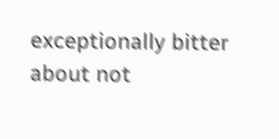exceptionally bitter about not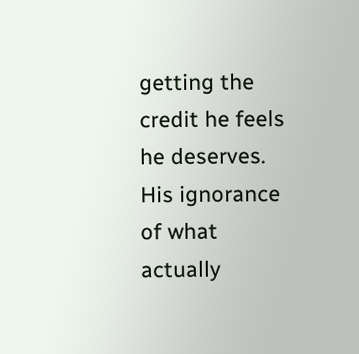getting the credit he feels he deserves. His ignorance of what actually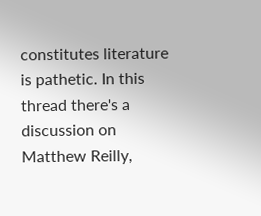constitutes literature is pathetic. In this thread there's a discussion on Matthew Reilly,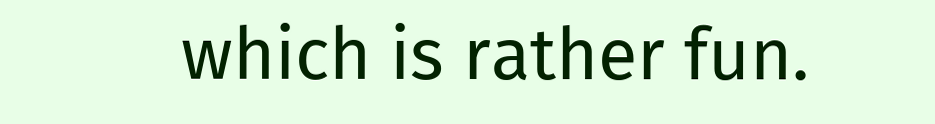which is rather fun.